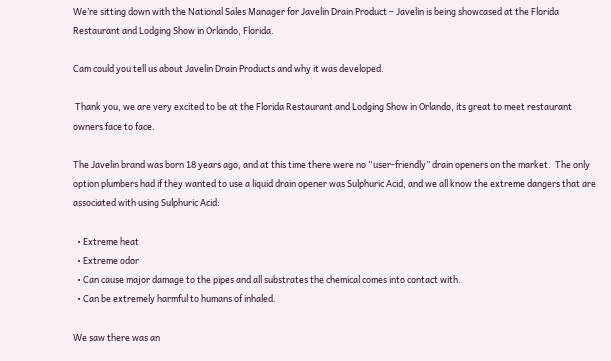We’re sitting down with the National Sales Manager for Javelin Drain Product – Javelin is being showcased at the Florida Restaurant and Lodging Show in Orlando, Florida.

Cam could you tell us about Javelin Drain Products and why it was developed.

 Thank you, we are very excited to be at the Florida Restaurant and Lodging Show in Orlando, its great to meet restaurant owners face to face.

The Javelin brand was born 18 years ago, and at this time there were no “user-friendly” drain openers on the market.  The only option plumbers had if they wanted to use a liquid drain opener was Sulphuric Acid, and we all know the extreme dangers that are associated with using Sulphuric Acid:

  • Extreme heat
  • Extreme odor
  • Can cause major damage to the pipes and all substrates the chemical comes into contact with.
  • Can be extremely harmful to humans of inhaled.

We saw there was an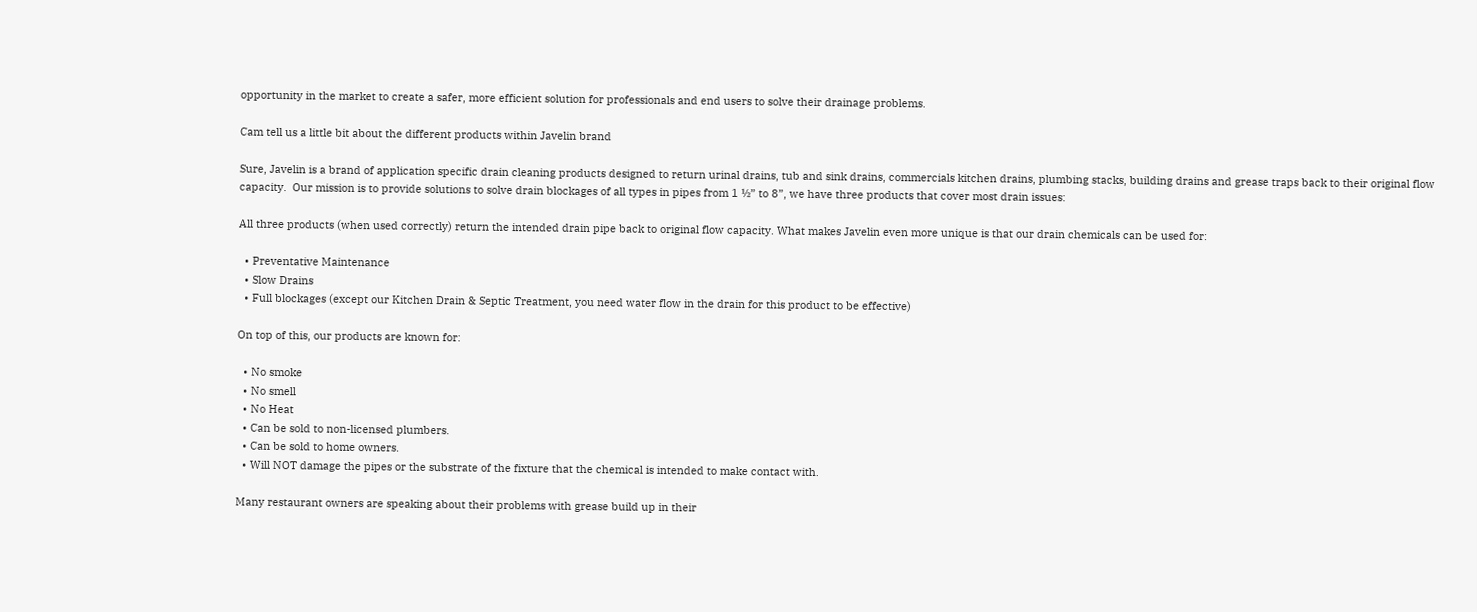opportunity in the market to create a safer, more efficient solution for professionals and end users to solve their drainage problems.

Cam tell us a little bit about the different products within Javelin brand

Sure, Javelin is a brand of application specific drain cleaning products designed to return urinal drains, tub and sink drains, commercials kitchen drains, plumbing stacks, building drains and grease traps back to their original flow capacity.  Our mission is to provide solutions to solve drain blockages of all types in pipes from 1 ½” to 8”, we have three products that cover most drain issues:

All three products (when used correctly) return the intended drain pipe back to original flow capacity. What makes Javelin even more unique is that our drain chemicals can be used for:

  • Preventative Maintenance
  • Slow Drains
  • Full blockages (except our Kitchen Drain & Septic Treatment, you need water flow in the drain for this product to be effective)

On top of this, our products are known for:

  • No smoke
  • No smell
  • No Heat
  • Can be sold to non-licensed plumbers.
  • Can be sold to home owners.
  • Will NOT damage the pipes or the substrate of the fixture that the chemical is intended to make contact with.

Many restaurant owners are speaking about their problems with grease build up in their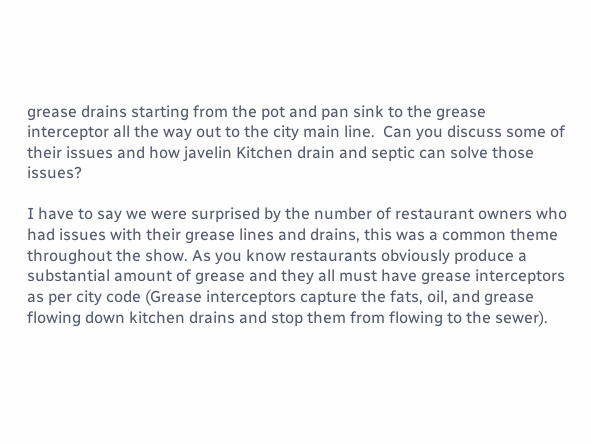grease drains starting from the pot and pan sink to the grease interceptor all the way out to the city main line.  Can you discuss some of their issues and how javelin Kitchen drain and septic can solve those issues?

I have to say we were surprised by the number of restaurant owners who had issues with their grease lines and drains, this was a common theme throughout the show. As you know restaurants obviously produce a substantial amount of grease and they all must have grease interceptors as per city code (Grease interceptors capture the fats, oil, and grease flowing down kitchen drains and stop them from flowing to the sewer).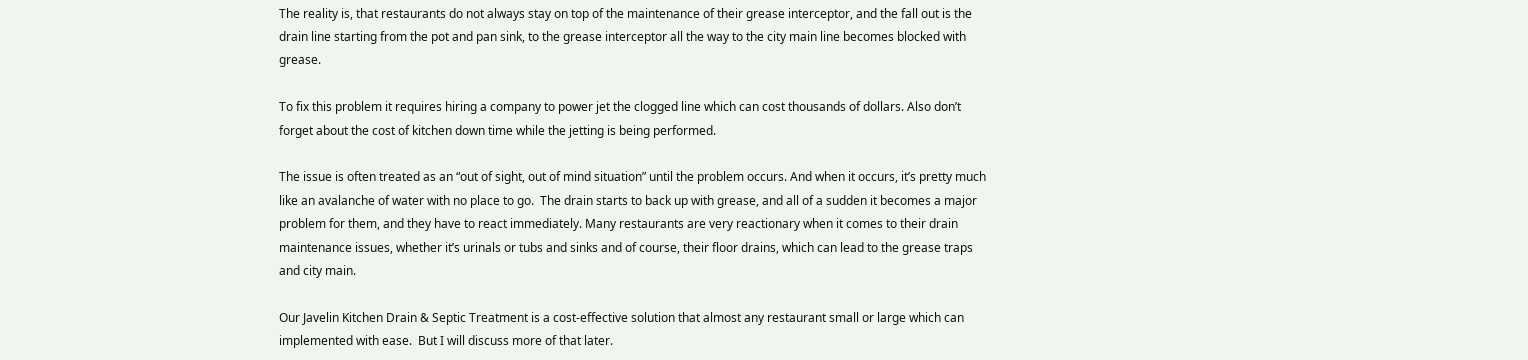The reality is, that restaurants do not always stay on top of the maintenance of their grease interceptor, and the fall out is the drain line starting from the pot and pan sink, to the grease interceptor all the way to the city main line becomes blocked with grease.

To fix this problem it requires hiring a company to power jet the clogged line which can cost thousands of dollars. Also don’t forget about the cost of kitchen down time while the jetting is being performed.

The issue is often treated as an “out of sight, out of mind situation” until the problem occurs. And when it occurs, it’s pretty much like an avalanche of water with no place to go.  The drain starts to back up with grease, and all of a sudden it becomes a major problem for them, and they have to react immediately. Many restaurants are very reactionary when it comes to their drain maintenance issues, whether it’s urinals or tubs and sinks and of course, their floor drains, which can lead to the grease traps and city main.

Our Javelin Kitchen Drain & Septic Treatment is a cost-effective solution that almost any restaurant small or large which can implemented with ease.  But I will discuss more of that later.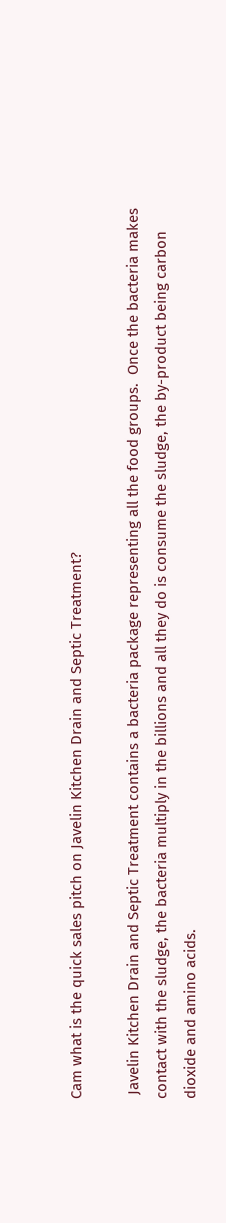Cam what is the quick sales pitch on Javelin Kitchen Drain and Septic Treatment?

 Javelin Kitchen Drain and Septic Treatment contains a bacteria package representing all the food groups.  Once the bacteria makes contact with the sludge, the bacteria multiply in the billions and all they do is consume the sludge, the by-product being carbon dioxide and amino acids.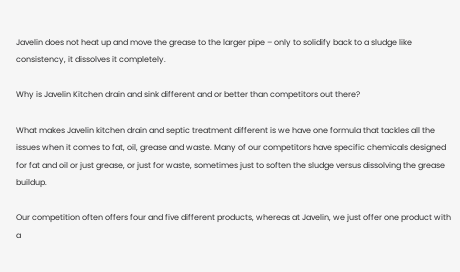Javelin does not heat up and move the grease to the larger pipe – only to solidify back to a sludge like consistency, it dissolves it completely.

Why is Javelin Kitchen drain and sink different and or better than competitors out there?

What makes Javelin kitchen drain and septic treatment different is we have one formula that tackles all the issues when it comes to fat, oil, grease and waste. Many of our competitors have specific chemicals designed for fat and oil or just grease, or just for waste, sometimes just to soften the sludge versus dissolving the grease buildup.

Our competition often offers four and five different products, whereas at Javelin, we just offer one product with a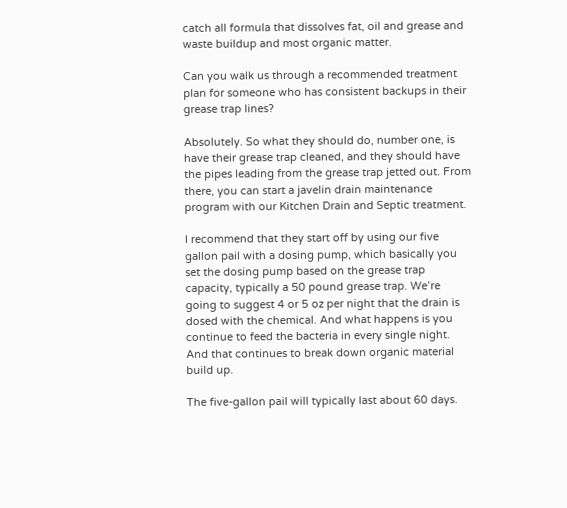catch all formula that dissolves fat, oil and grease and waste buildup and most organic matter.

Can you walk us through a recommended treatment plan for someone who has consistent backups in their grease trap lines?

Absolutely. So what they should do, number one, is have their grease trap cleaned, and they should have the pipes leading from the grease trap jetted out. From there, you can start a javelin drain maintenance program with our Kitchen Drain and Septic treatment.

I recommend that they start off by using our five gallon pail with a dosing pump, which basically you set the dosing pump based on the grease trap capacity, typically a 50 pound grease trap. We’re going to suggest 4 or 5 oz per night that the drain is dosed with the chemical. And what happens is you continue to feed the bacteria in every single night. And that continues to break down organic material build up.

The five-gallon pail will typically last about 60 days.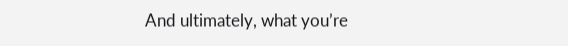And ultimately, what you’re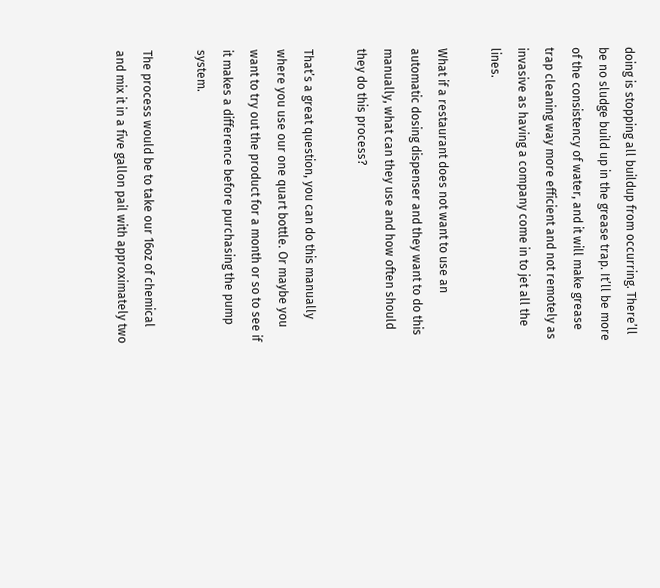doing is stopping all buildup from occurring. There’ll be no sludge build up in the grease trap. It’ll be more of the consistency of water, and it will make grease trap cleaning way more efficient and not remotely as invasive as having a company come in to jet all the lines.

What if a restaurant does not want to use an automatic dosing dispenser and they want to do this manually, what can they use and how often should they do this process?

That’s a great question, you can do this manually where you use our one quart bottle. Or maybe you want to try out the product for a month or so to see if it makes a difference before purchasing the pump system.

The process would be to take our 16oz of chemical and mix it in a five gallon pail with approximately two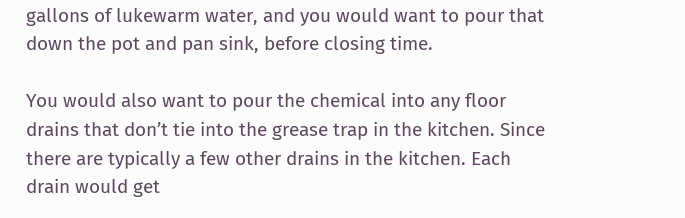gallons of lukewarm water, and you would want to pour that down the pot and pan sink, before closing time.

You would also want to pour the chemical into any floor drains that don’t tie into the grease trap in the kitchen. Since there are typically a few other drains in the kitchen. Each drain would get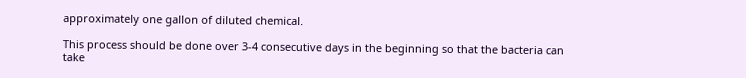approximately one gallon of diluted chemical.

This process should be done over 3-4 consecutive days in the beginning so that the bacteria can take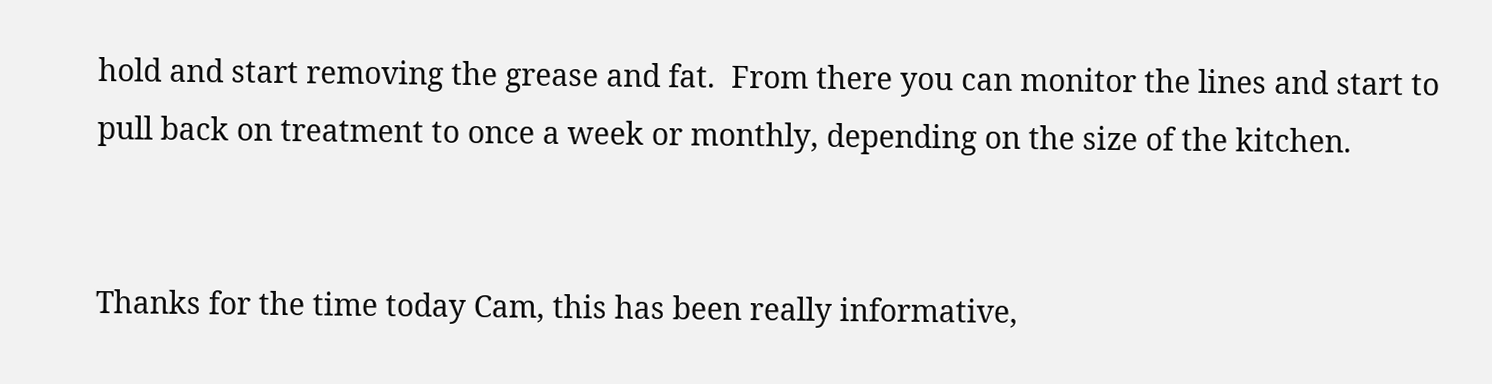hold and start removing the grease and fat.  From there you can monitor the lines and start to pull back on treatment to once a week or monthly, depending on the size of the kitchen.


Thanks for the time today Cam, this has been really informative,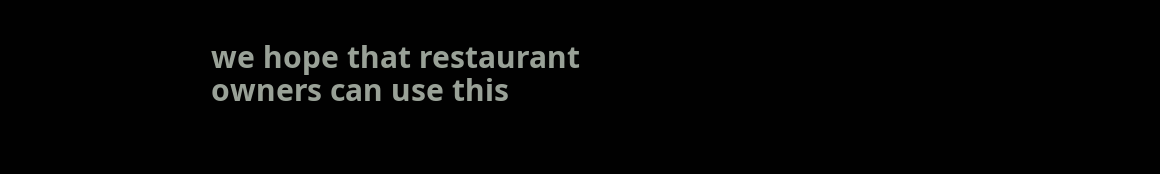we hope that restaurant owners can use this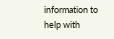information to help with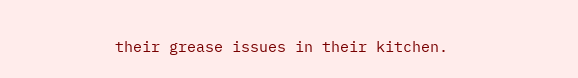their grease issues in their kitchen.